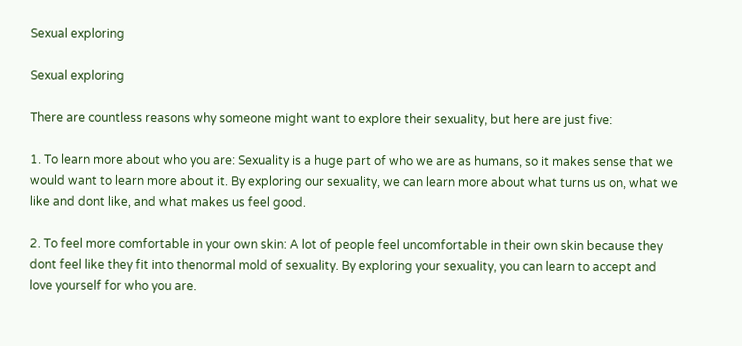Sexual exploring

Sexual exploring

There are countless reasons why someone might want to explore their sexuality, but here are just five:

1. To learn more about who you are: Sexuality is a huge part of who we are as humans, so it makes sense that we would want to learn more about it. By exploring our sexuality, we can learn more about what turns us on, what we like and dont like, and what makes us feel good.

2. To feel more comfortable in your own skin: A lot of people feel uncomfortable in their own skin because they dont feel like they fit into thenormal mold of sexuality. By exploring your sexuality, you can learn to accept and love yourself for who you are.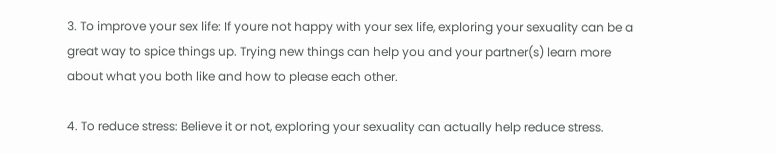3. To improve your sex life: If youre not happy with your sex life, exploring your sexuality can be a great way to spice things up. Trying new things can help you and your partner(s) learn more about what you both like and how to please each other.

4. To reduce stress: Believe it or not, exploring your sexuality can actually help reduce stress.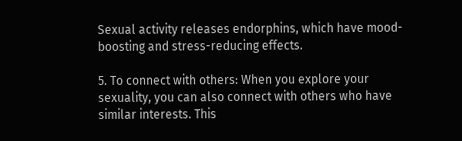Sexual activity releases endorphins, which have mood-boosting and stress-reducing effects.

5. To connect with others: When you explore your sexuality, you can also connect with others who have similar interests. This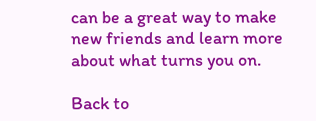can be a great way to make new friends and learn more about what turns you on.

Back to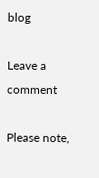blog

Leave a comment

Please note,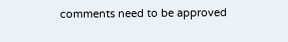comments need to be approved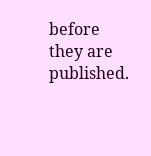before they are published.